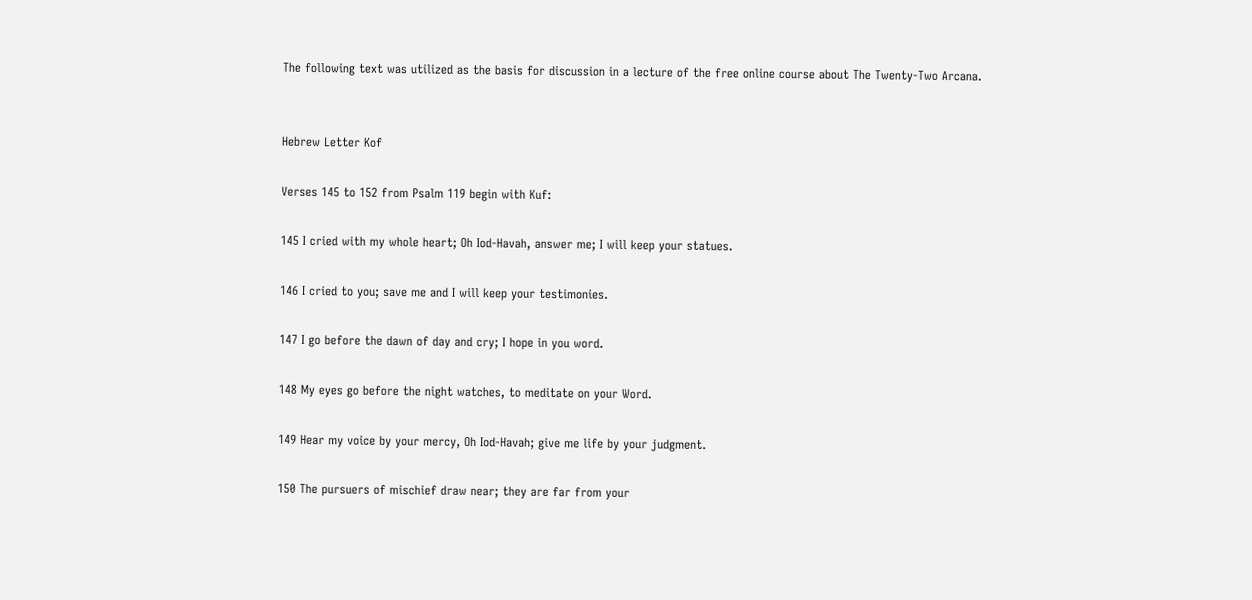The following text was utilized as the basis for discussion in a lecture of the free online course about The Twenty-Two Arcana.


Hebrew Letter Kof

Verses 145 to 152 from Psalm 119 begin with Kuf:

145 I cried with my whole heart; Oh Iod-Havah, answer me; I will keep your statues.

146 I cried to you; save me and I will keep your testimonies.

147 I go before the dawn of day and cry; I hope in you word.

148 My eyes go before the night watches, to meditate on your Word.

149 Hear my voice by your mercy, Oh Iod-Havah; give me life by your judgment.

150 The pursuers of mischief draw near; they are far from your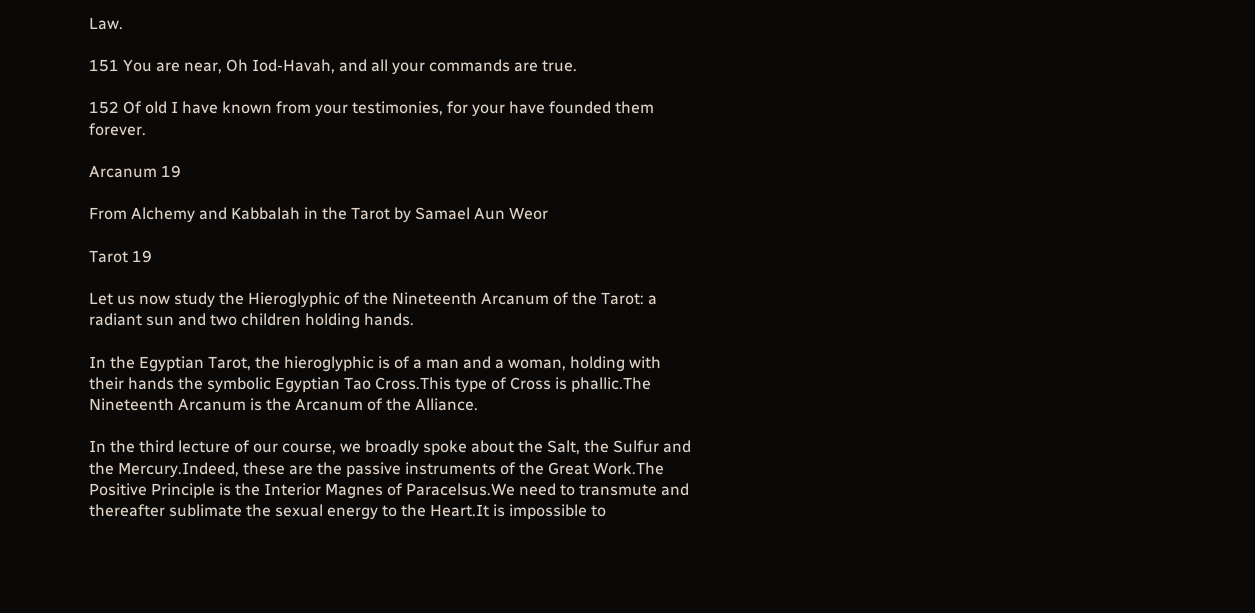Law.

151 You are near, Oh Iod-Havah, and all your commands are true.

152 Of old I have known from your testimonies, for your have founded them forever.

Arcanum 19

From Alchemy and Kabbalah in the Tarot by Samael Aun Weor

Tarot 19

Let us now study the Hieroglyphic of the Nineteenth Arcanum of the Tarot: a radiant sun and two children holding hands.

In the Egyptian Tarot, the hieroglyphic is of a man and a woman, holding with their hands the symbolic Egyptian Tao Cross.This type of Cross is phallic.The Nineteenth Arcanum is the Arcanum of the Alliance.

In the third lecture of our course, we broadly spoke about the Salt, the Sulfur and the Mercury.Indeed, these are the passive instruments of the Great Work.The Positive Principle is the Interior Magnes of Paracelsus.We need to transmute and thereafter sublimate the sexual energy to the Heart.It is impossible to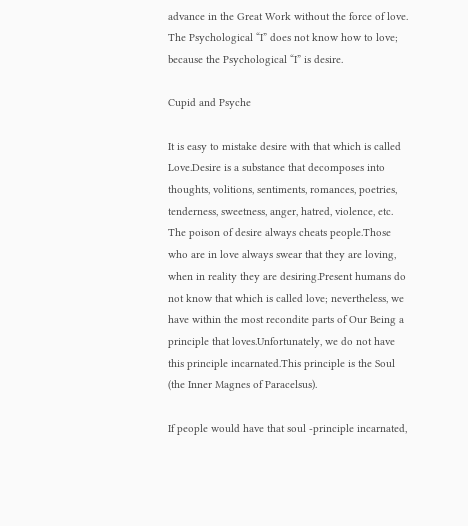advance in the Great Work without the force of love. The Psychological “I” does not know how to love; because the Psychological “I” is desire.

Cupid and Psyche

It is easy to mistake desire with that which is called Love.Desire is a substance that decomposes into thoughts, volitions, sentiments, romances, poetries, tenderness, sweetness, anger, hatred, violence, etc. The poison of desire always cheats people.Those who are in love always swear that they are loving, when in reality they are desiring.Present humans do not know that which is called love; nevertheless, we have within the most recondite parts of Our Being a principle that loves.Unfortunately, we do not have this principle incarnated.This principle is the Soul (the Inner Magnes of Paracelsus).

If people would have that soul -principle incarnated,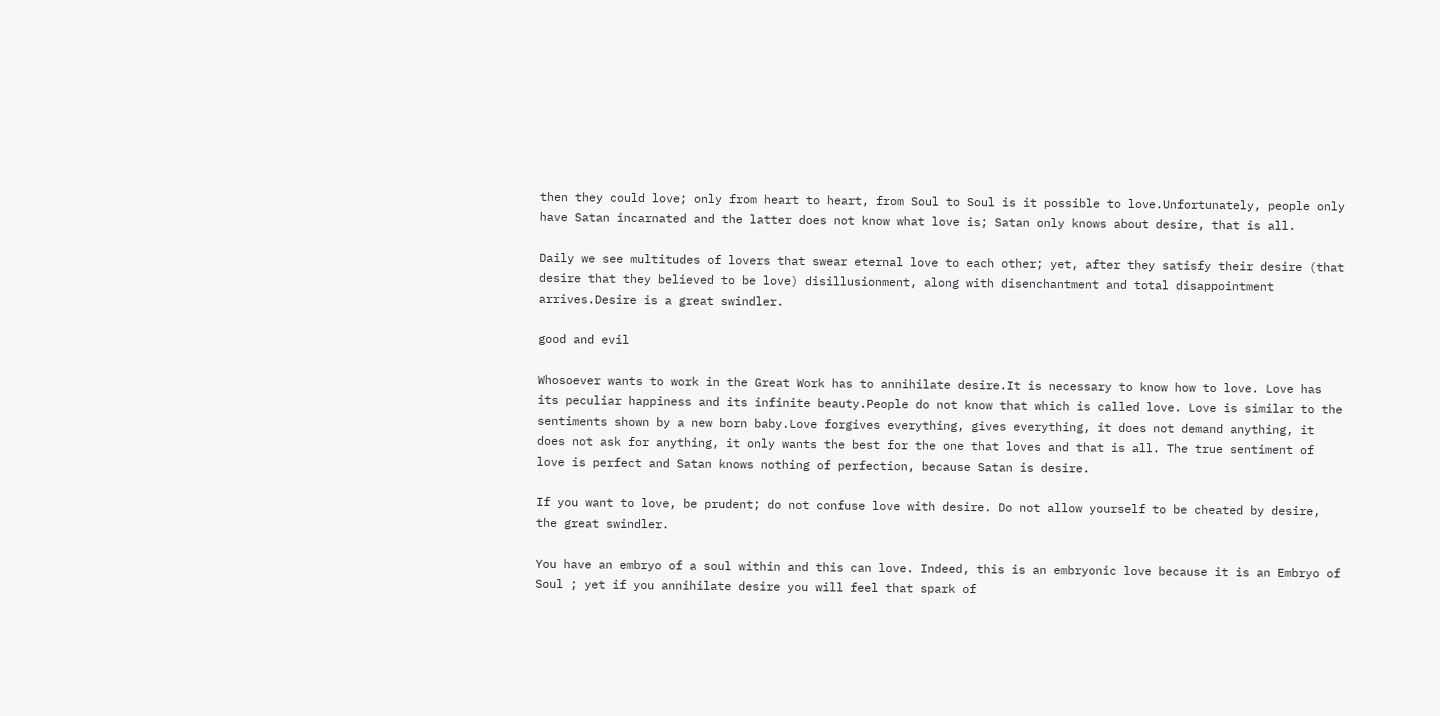then they could love; only from heart to heart, from Soul to Soul is it possible to love.Unfortunately, people only have Satan incarnated and the latter does not know what love is; Satan only knows about desire, that is all.

Daily we see multitudes of lovers that swear eternal love to each other; yet, after they satisfy their desire (that desire that they believed to be love) disillusionment, along with disenchantment and total disappointment arrives.Desire is a great swindler.

good and evil

Whosoever wants to work in the Great Work has to annihilate desire.It is necessary to know how to love. Love has its peculiar happiness and its infinite beauty.People do not know that which is called love. Love is similar to the sentiments shown by a new born baby.Love forgives everything, gives everything, it does not demand anything, it does not ask for anything, it only wants the best for the one that loves and that is all. The true sentiment of love is perfect and Satan knows nothing of perfection, because Satan is desire.

If you want to love, be prudent; do not confuse love with desire. Do not allow yourself to be cheated by desire, the great swindler.

You have an embryo of a soul within and this can love. Indeed, this is an embryonic love because it is an Embryo of Soul ; yet if you annihilate desire you will feel that spark of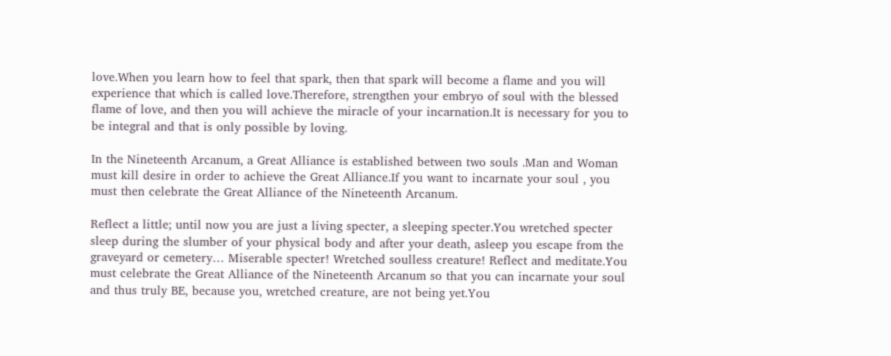love.When you learn how to feel that spark, then that spark will become a flame and you will experience that which is called love.Therefore, strengthen your embryo of soul with the blessed flame of love, and then you will achieve the miracle of your incarnation.It is necessary for you to be integral and that is only possible by loving.

In the Nineteenth Arcanum, a Great Alliance is established between two souls .Man and Woman must kill desire in order to achieve the Great Alliance.If you want to incarnate your soul , you must then celebrate the Great Alliance of the Nineteenth Arcanum.

Reflect a little; until now you are just a living specter, a sleeping specter.You wretched specter sleep during the slumber of your physical body and after your death, asleep you escape from the graveyard or cemetery… Miserable specter! Wretched soulless creature! Reflect and meditate.You must celebrate the Great Alliance of the Nineteenth Arcanum so that you can incarnate your soul and thus truly BE, because you, wretched creature, are not being yet.You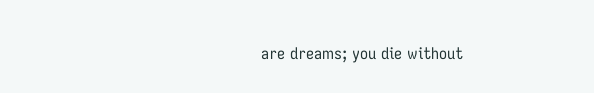are dreams; you die without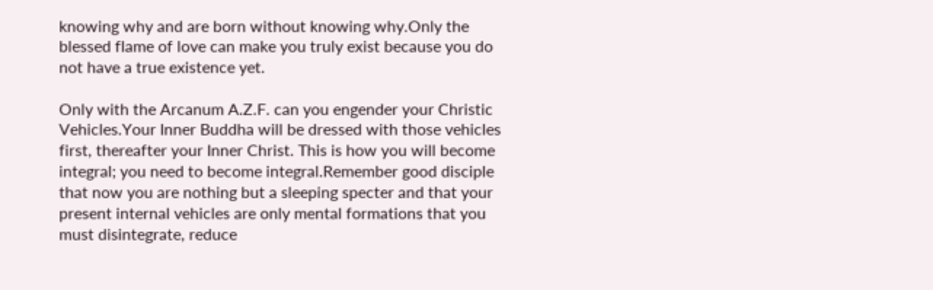knowing why and are born without knowing why.Only the blessed flame of love can make you truly exist because you do not have a true existence yet.

Only with the Arcanum A.Z.F. can you engender your Christic Vehicles.Your Inner Buddha will be dressed with those vehicles first, thereafter your Inner Christ. This is how you will become integral; you need to become integral.Remember good disciple that now you are nothing but a sleeping specter and that your present internal vehicles are only mental formations that you must disintegrate, reduce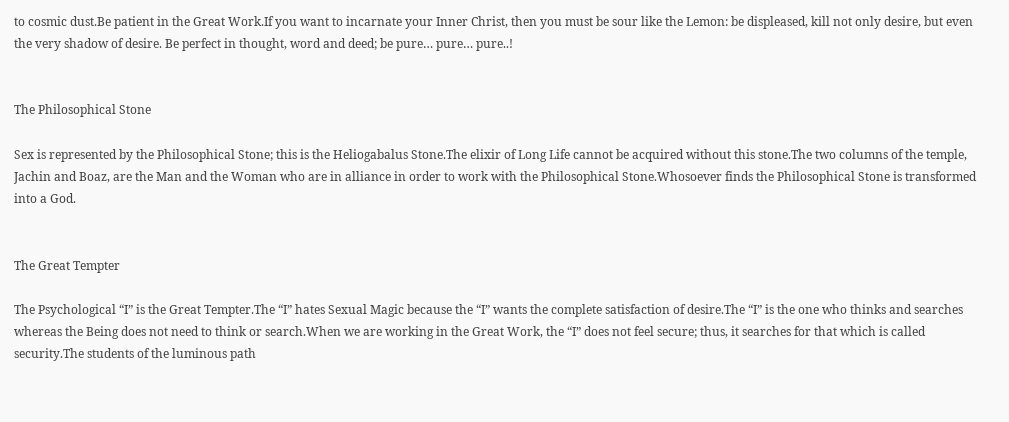to cosmic dust.Be patient in the Great Work.If you want to incarnate your Inner Christ, then you must be sour like the Lemon: be displeased, kill not only desire, but even the very shadow of desire. Be perfect in thought, word and deed; be pure… pure… pure..!


The Philosophical Stone

Sex is represented by the Philosophical Stone; this is the Heliogabalus Stone.The elixir of Long Life cannot be acquired without this stone.The two columns of the temple, Jachin and Boaz, are the Man and the Woman who are in alliance in order to work with the Philosophical Stone.Whosoever finds the Philosophical Stone is transformed into a God.


The Great Tempter

The Psychological “I” is the Great Tempter.The “I” hates Sexual Magic because the “I” wants the complete satisfaction of desire.The “I” is the one who thinks and searches whereas the Being does not need to think or search.When we are working in the Great Work, the “I” does not feel secure; thus, it searches for that which is called security.The students of the luminous path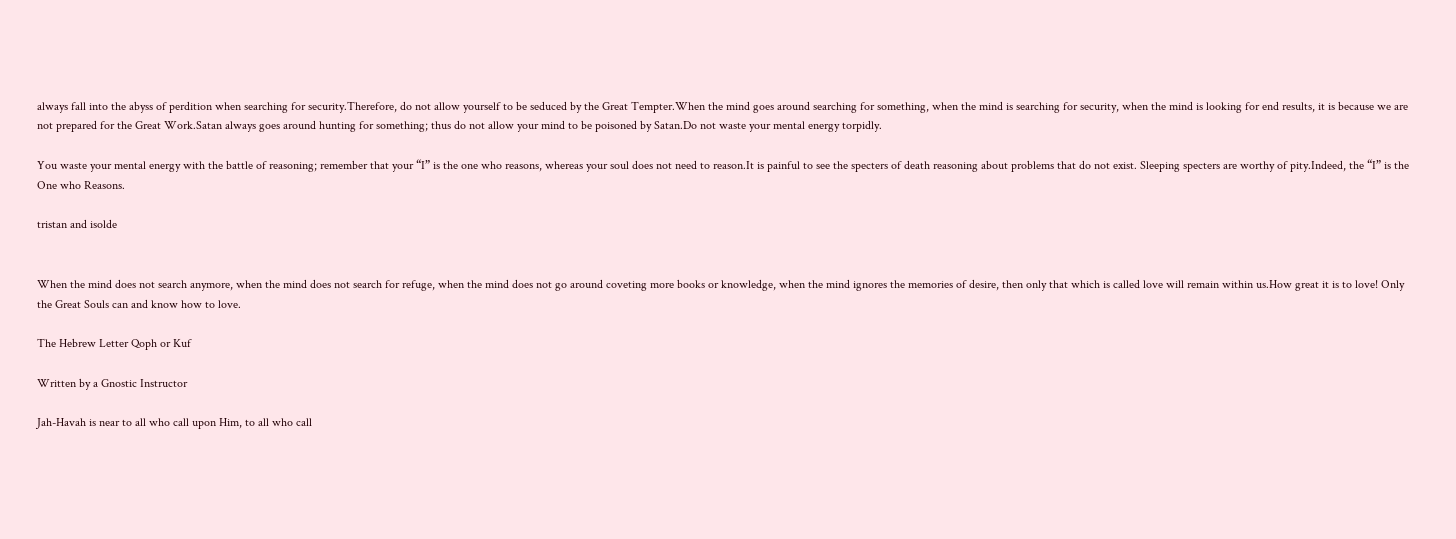always fall into the abyss of perdition when searching for security.Therefore, do not allow yourself to be seduced by the Great Tempter.When the mind goes around searching for something, when the mind is searching for security, when the mind is looking for end results, it is because we are not prepared for the Great Work.Satan always goes around hunting for something; thus do not allow your mind to be poisoned by Satan.Do not waste your mental energy torpidly.

You waste your mental energy with the battle of reasoning; remember that your “I” is the one who reasons, whereas your soul does not need to reason.It is painful to see the specters of death reasoning about problems that do not exist. Sleeping specters are worthy of pity.Indeed, the “I” is the One who Reasons.

tristan and isolde


When the mind does not search anymore, when the mind does not search for refuge, when the mind does not go around coveting more books or knowledge, when the mind ignores the memories of desire, then only that which is called love will remain within us.How great it is to love! Only the Great Souls can and know how to love.

The Hebrew Letter Qoph or Kuf

Written by a Gnostic Instructor

Jah-Havah is near to all who call upon Him, to all who call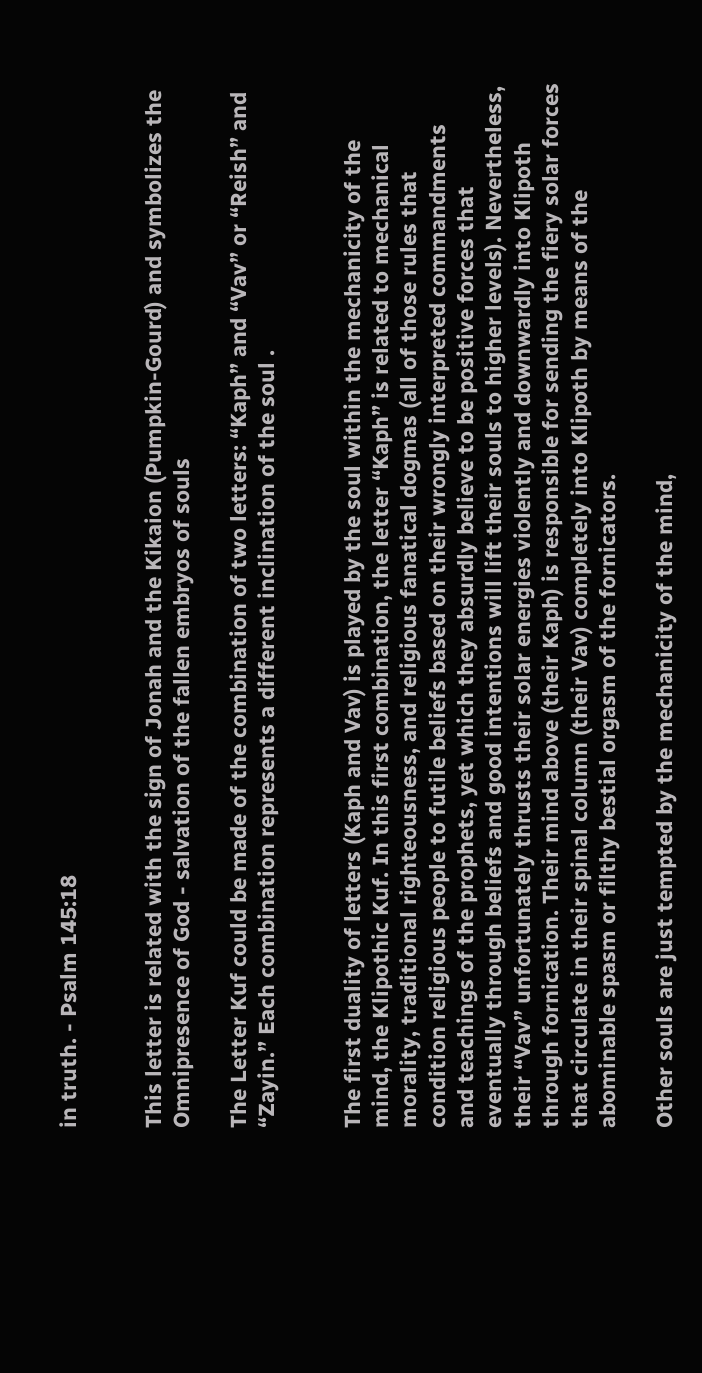in truth. - Psalm 145:18


This letter is related with the sign of Jonah and the Kikaion (Pumpkin-Gourd) and symbolizes the Omnipresence of God - salvation of the fallen embryos of souls

The Letter Kuf could be made of the combination of two letters: “Kaph” and “Vav” or “Reish” and “Zayin.” Each combination represents a different inclination of the soul .


The first duality of letters (Kaph and Vav) is played by the soul within the mechanicity of the mind, the Klipothic Kuf. In this first combination, the letter “Kaph” is related to mechanical morality, traditional righteousness, and religious fanatical dogmas (all of those rules that condition religious people to futile beliefs based on their wrongly interpreted commandments and teachings of the prophets, yet which they absurdly believe to be positive forces that eventually through beliefs and good intentions will lift their souls to higher levels). Nevertheless, their “Vav” unfortunately thrusts their solar energies violently and downwardly into Klipoth through fornication. Their mind above (their Kaph) is responsible for sending the fiery solar forces that circulate in their spinal column (their Vav) completely into Klipoth by means of the abominable spasm or filthy bestial orgasm of the fornicators.

Other souls are just tempted by the mechanicity of the mind,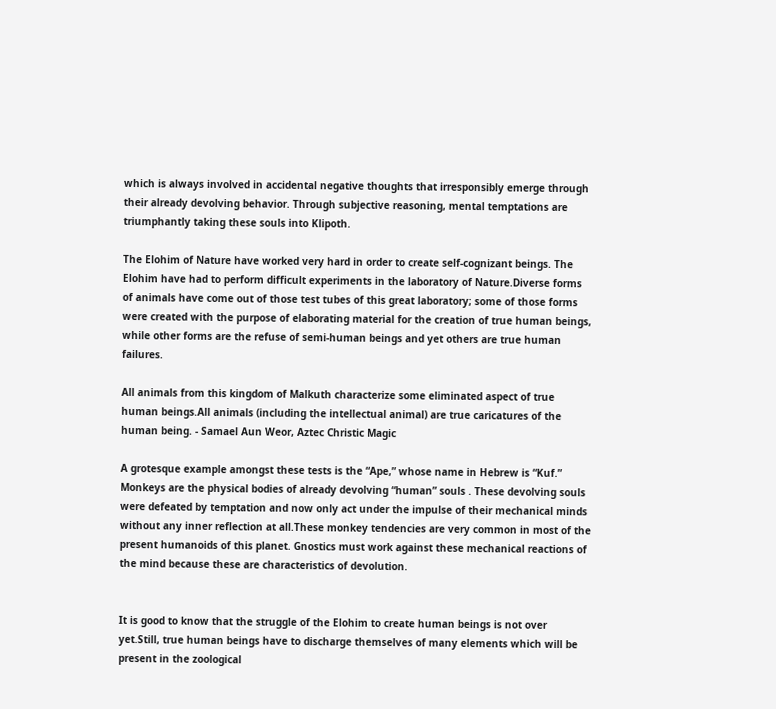which is always involved in accidental negative thoughts that irresponsibly emerge through their already devolving behavior. Through subjective reasoning, mental temptations are triumphantly taking these souls into Klipoth.

The Elohim of Nature have worked very hard in order to create self-cognizant beings. The Elohim have had to perform difficult experiments in the laboratory of Nature.Diverse forms of animals have come out of those test tubes of this great laboratory; some of those forms were created with the purpose of elaborating material for the creation of true human beings, while other forms are the refuse of semi-human beings and yet others are true human failures.

All animals from this kingdom of Malkuth characterize some eliminated aspect of true human beings.All animals (including the intellectual animal) are true caricatures of the human being. - Samael Aun Weor, Aztec Christic Magic

A grotesque example amongst these tests is the “Ape,” whose name in Hebrew is “Kuf.” Monkeys are the physical bodies of already devolving “human” souls . These devolving souls were defeated by temptation and now only act under the impulse of their mechanical minds without any inner reflection at all.These monkey tendencies are very common in most of the present humanoids of this planet. Gnostics must work against these mechanical reactions of the mind because these are characteristics of devolution.


It is good to know that the struggle of the Elohim to create human beings is not over yet.Still, true human beings have to discharge themselves of many elements which will be present in the zoological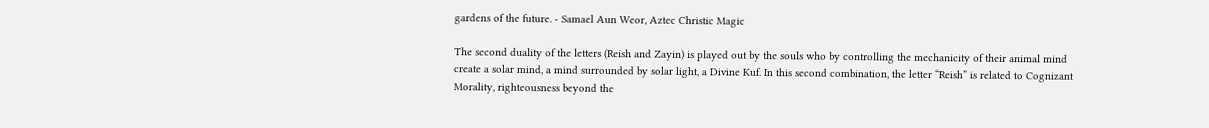gardens of the future. - Samael Aun Weor, Aztec Christic Magic

The second duality of the letters (Reish and Zayin) is played out by the souls who by controlling the mechanicity of their animal mind create a solar mind, a mind surrounded by solar light, a Divine Kuf. In this second combination, the letter “Reish” is related to Cognizant Morality, righteousness beyond the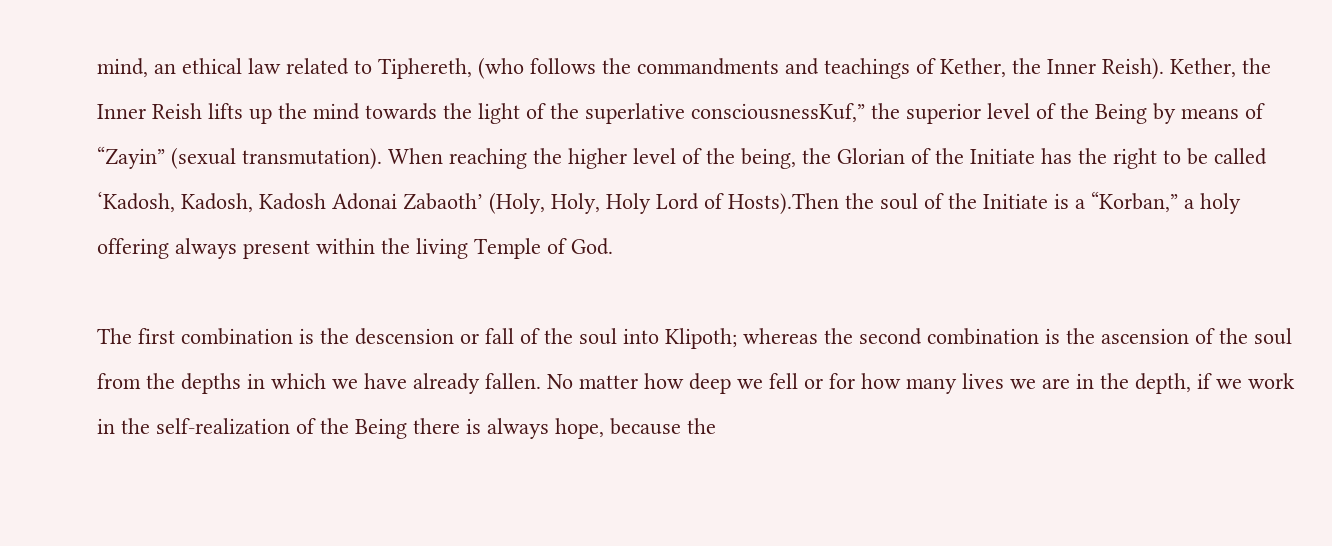mind, an ethical law related to Tiphereth, (who follows the commandments and teachings of Kether, the Inner Reish). Kether, the Inner Reish lifts up the mind towards the light of the superlative consciousnessKuf,” the superior level of the Being by means of “Zayin” (sexual transmutation). When reaching the higher level of the being, the Glorian of the Initiate has the right to be called ‘Kadosh, Kadosh, Kadosh Adonai Zabaoth’ (Holy, Holy, Holy Lord of Hosts).Then the soul of the Initiate is a “Korban,” a holy offering always present within the living Temple of God.

The first combination is the descension or fall of the soul into Klipoth; whereas the second combination is the ascension of the soul from the depths in which we have already fallen. No matter how deep we fell or for how many lives we are in the depth, if we work in the self-realization of the Being there is always hope, because the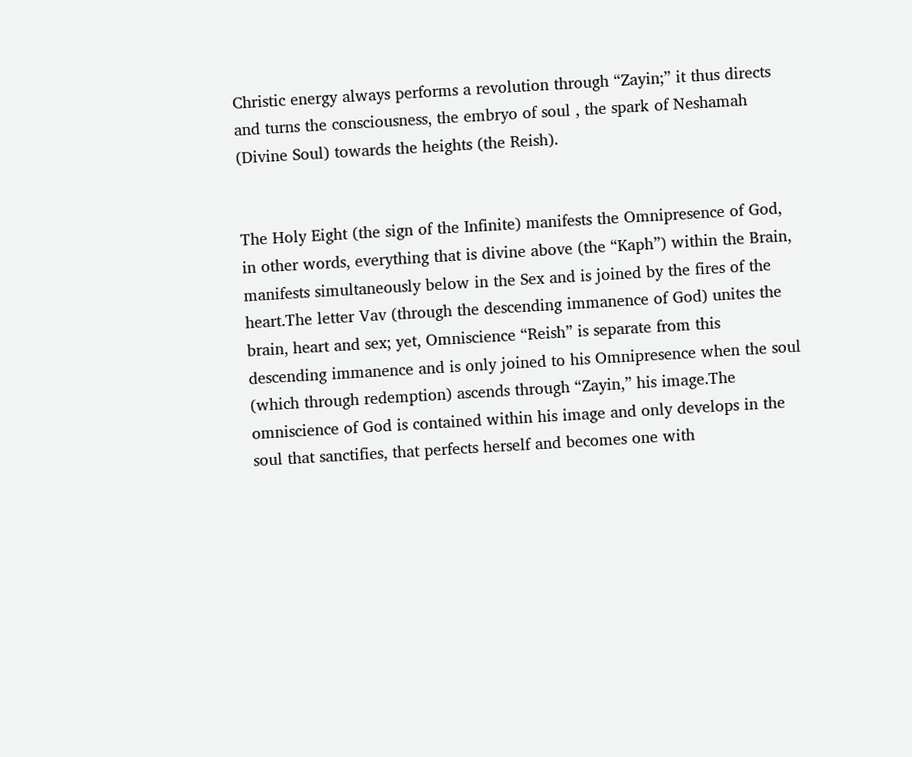Christic energy always performs a revolution through “Zayin;” it thus directs and turns the consciousness, the embryo of soul , the spark of Neshamah (Divine Soul) towards the heights (the Reish).


The Holy Eight (the sign of the Infinite) manifests the Omnipresence of God, in other words, everything that is divine above (the “Kaph”) within the Brain, manifests simultaneously below in the Sex and is joined by the fires of the heart.The letter Vav (through the descending immanence of God) unites the brain, heart and sex; yet, Omniscience “Reish” is separate from this descending immanence and is only joined to his Omnipresence when the soul (which through redemption) ascends through “Zayin,” his image.The omniscience of God is contained within his image and only develops in the soul that sanctifies, that perfects herself and becomes one with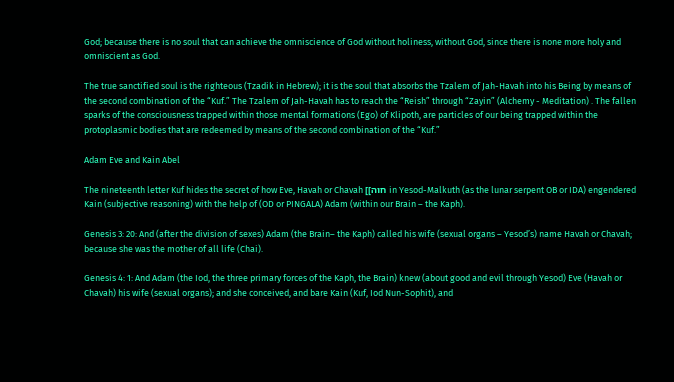God; because there is no soul that can achieve the omniscience of God without holiness, without God, since there is none more holy and omniscient as God.

The true sanctified soul is the righteous (Tzadik in Hebrew); it is the soul that absorbs the Tzalem of Jah-Havah into his Being by means of the second combination of the “Kuf.” The Tzalem of Jah-Havah has to reach the “Reish” through “Zayin” (Alchemy - Meditation) . The fallen sparks of the consciousness trapped within those mental formations (Ego) of Klipoth, are particles of our being trapped within the protoplasmic bodies that are redeemed by means of the second combination of the “Kuf.”

Adam Eve and Kain Abel

The nineteenth letter Kuf hides the secret of how Eve, Havah or Chavah [[חוה in Yesod-Malkuth (as the lunar serpent OB or IDA) engendered Kain (subjective reasoning) with the help of (OD or PINGALA) Adam (within our Brain – the Kaph).

Genesis 3: 20: And (after the division of sexes) Adam (the Brain– the Kaph) called his wife (sexual organs – Yesod’s) name Havah or Chavah; because she was the mother of all life (Chai).

Genesis 4: 1: And Adam (the Iod, the three primary forces of the Kaph, the Brain) knew (about good and evil through Yesod) Eve (Havah or Chavah) his wife (sexual organs); and she conceived, and bare Kain (Kuf, Iod Nun-Sophit), and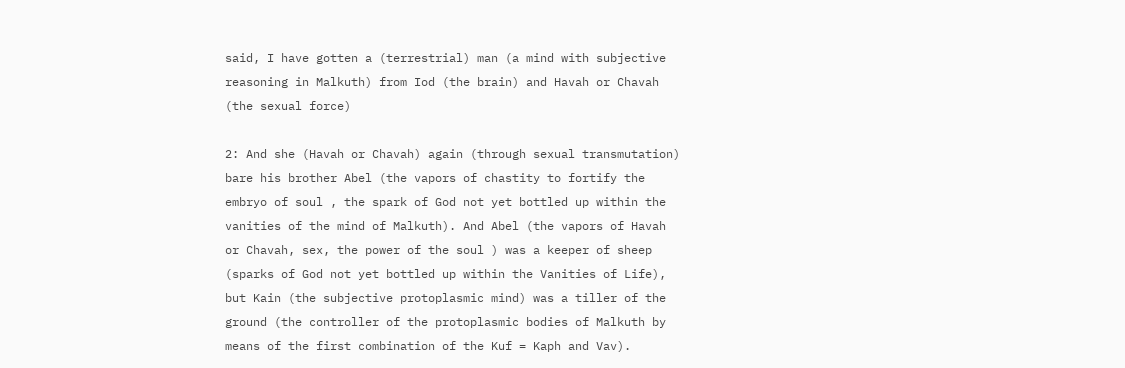said, I have gotten a (terrestrial) man (a mind with subjective reasoning in Malkuth) from Iod (the brain) and Havah or Chavah (the sexual force)

2: And she (Havah or Chavah) again (through sexual transmutation) bare his brother Abel (the vapors of chastity to fortify the embryo of soul , the spark of God not yet bottled up within the vanities of the mind of Malkuth). And Abel (the vapors of Havah or Chavah, sex, the power of the soul ) was a keeper of sheep (sparks of God not yet bottled up within the Vanities of Life), but Kain (the subjective protoplasmic mind) was a tiller of the ground (the controller of the protoplasmic bodies of Malkuth by means of the first combination of the Kuf = Kaph and Vav).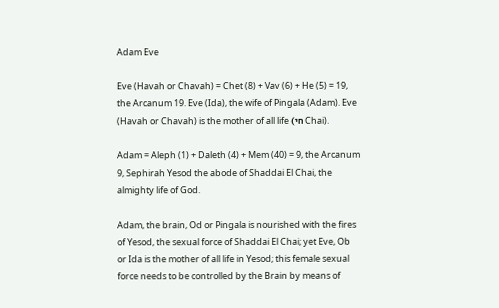Adam Eve

Eve (Havah or Chavah) = Chet (8) + Vav (6) + He (5) = 19, the Arcanum 19. Eve (Ida), the wife of Pingala (Adam). Eve (Havah or Chavah) is the mother of all life (חי Chai).

Adam = Aleph (1) + Daleth (4) + Mem (40) = 9, the Arcanum 9, Sephirah Yesod the abode of Shaddai El Chai, the almighty life of God.

Adam, the brain, Od or Pingala is nourished with the fires of Yesod, the sexual force of Shaddai El Chai; yet Eve, Ob or Ida is the mother of all life in Yesod; this female sexual force needs to be controlled by the Brain by means of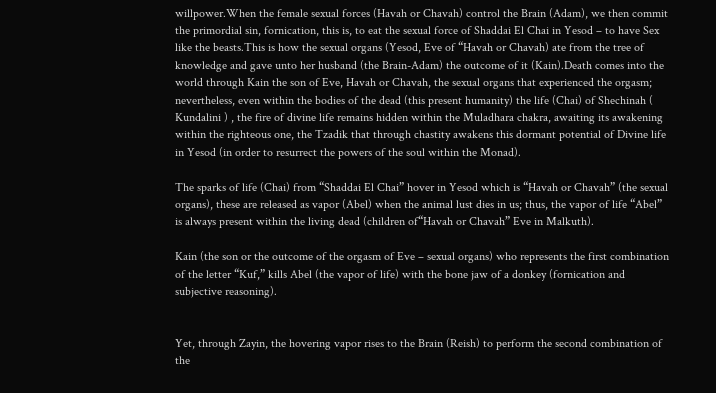willpower.When the female sexual forces (Havah or Chavah) control the Brain (Adam), we then commit the primordial sin, fornication, this is, to eat the sexual force of Shaddai El Chai in Yesod – to have Sex like the beasts.This is how the sexual organs (Yesod, Eve of “Havah or Chavah) ate from the tree of knowledge and gave unto her husband (the Brain-Adam) the outcome of it (Kain).Death comes into the world through Kain the son of Eve, Havah or Chavah, the sexual organs that experienced the orgasm; nevertheless, even within the bodies of the dead (this present humanity) the life (Chai) of Shechinah ( Kundalini ) , the fire of divine life remains hidden within the Muladhara chakra, awaiting its awakening within the righteous one, the Tzadik that through chastity awakens this dormant potential of Divine life in Yesod (in order to resurrect the powers of the soul within the Monad).

The sparks of life (Chai) from “Shaddai El Chai” hover in Yesod which is “Havah or Chavah” (the sexual organs), these are released as vapor (Abel) when the animal lust dies in us; thus, the vapor of life “Abel” is always present within the living dead (children of“Havah or Chavah” Eve in Malkuth).

Kain (the son or the outcome of the orgasm of Eve – sexual organs) who represents the first combination of the letter “Kuf,” kills Abel (the vapor of life) with the bone jaw of a donkey (fornication and subjective reasoning).


Yet, through Zayin, the hovering vapor rises to the Brain (Reish) to perform the second combination of the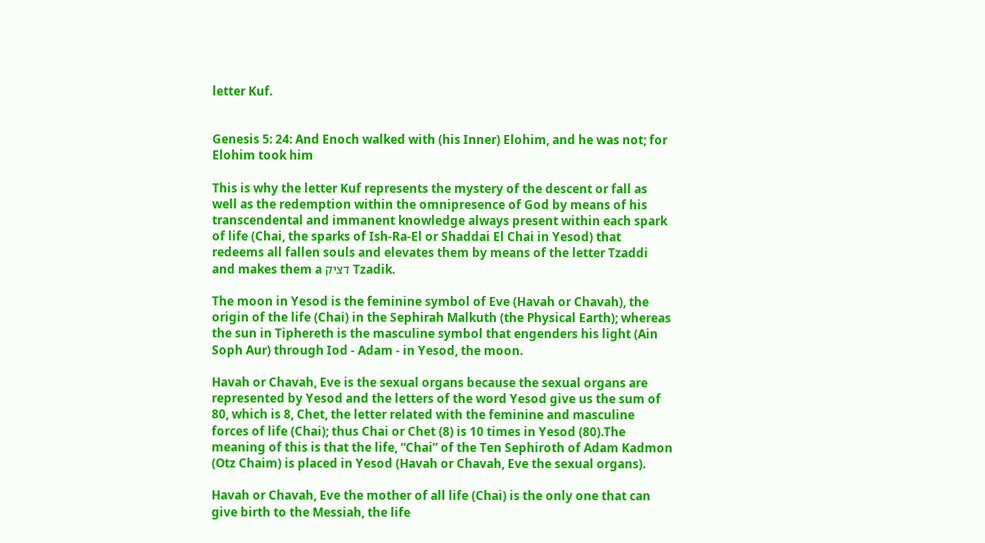letter Kuf.


Genesis 5: 24: And Enoch walked with (his Inner) Elohim, and he was not; for Elohim took him

This is why the letter Kuf represents the mystery of the descent or fall as well as the redemption within the omnipresence of God by means of his transcendental and immanent knowledge always present within each spark of life (Chai, the sparks of Ish-Ra-El or Shaddai El Chai in Yesod) that redeems all fallen souls and elevates them by means of the letter Tzaddi and makes them a דציק Tzadik.

The moon in Yesod is the feminine symbol of Eve (Havah or Chavah), the origin of the life (Chai) in the Sephirah Malkuth (the Physical Earth); whereas the sun in Tiphereth is the masculine symbol that engenders his light (Ain Soph Aur) through Iod - Adam - in Yesod, the moon.

Havah or Chavah, Eve is the sexual organs because the sexual organs are represented by Yesod and the letters of the word Yesod give us the sum of 80, which is 8, Chet, the letter related with the feminine and masculine forces of life (Chai); thus Chai or Chet (8) is 10 times in Yesod (80).The meaning of this is that the life, “Chai” of the Ten Sephiroth of Adam Kadmon (Otz Chaim) is placed in Yesod (Havah or Chavah, Eve the sexual organs).

Havah or Chavah, Eve the mother of all life (Chai) is the only one that can give birth to the Messiah, the life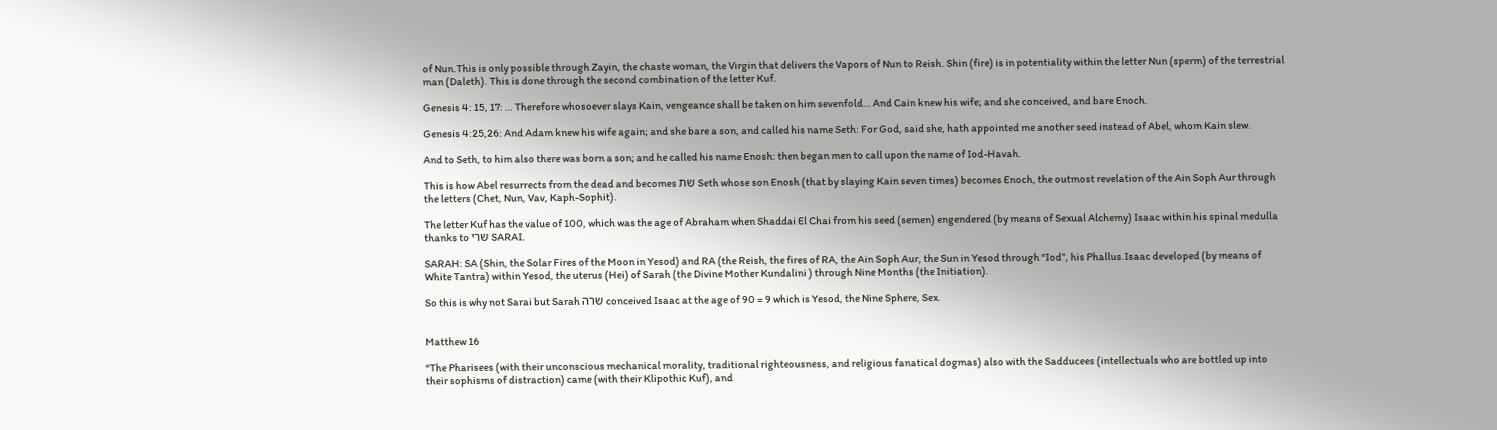of Nun.This is only possible through Zayin, the chaste woman, the Virgin that delivers the Vapors of Nun to Reish. Shin (fire) is in potentiality within the letter Nun (sperm) of the terrestrial man (Daleth). This is done through the second combination of the letter Kuf.

Genesis 4: 15, 17: … Therefore whosoever slays Kain, vengeance shall be taken on him sevenfold… And Cain knew his wife; and she conceived, and bare Enoch.

Genesis 4:25,26: And Adam knew his wife again; and she bare a son, and called his name Seth: For God, said she, hath appointed me another seed instead of Abel, whom Kain slew.

And to Seth, to him also there was born a son; and he called his name Enosh: then began men to call upon the name of Iod-Havah.

This is how Abel resurrects from the dead and becomes שת Seth whose son Enosh (that by slaying Kain seven times) becomes Enoch, the outmost revelation of the Ain Soph Aur through the letters (Chet, Nun, Vav, Kaph-Sophit).

The letter Kuf has the value of 100, which was the age of Abraham when Shaddai El Chai from his seed (semen) engendered (by means of Sexual Alchemy) Isaac within his spinal medulla thanks to שרי SARAI.

SARAH: SA (Shin, the Solar Fires of the Moon in Yesod) and RA (the Reish, the fires of RA, the Ain Soph Aur, the Sun in Yesod through “Iod”, his Phallus.Isaac developed (by means of White Tantra) within Yesod, the uterus (Hei) of Sarah (the Divine Mother Kundalini ) through Nine Months (the Initiation).

So this is why not Sarai but Sarah שרה conceived Isaac at the age of 90 = 9 which is Yesod, the Nine Sphere, Sex.


Matthew 16

“The Pharisees (with their unconscious mechanical morality, traditional righteousness, and religious fanatical dogmas) also with the Sadducees (intellectuals who are bottled up into their sophisms of distraction) came (with their Klipothic Kuf), and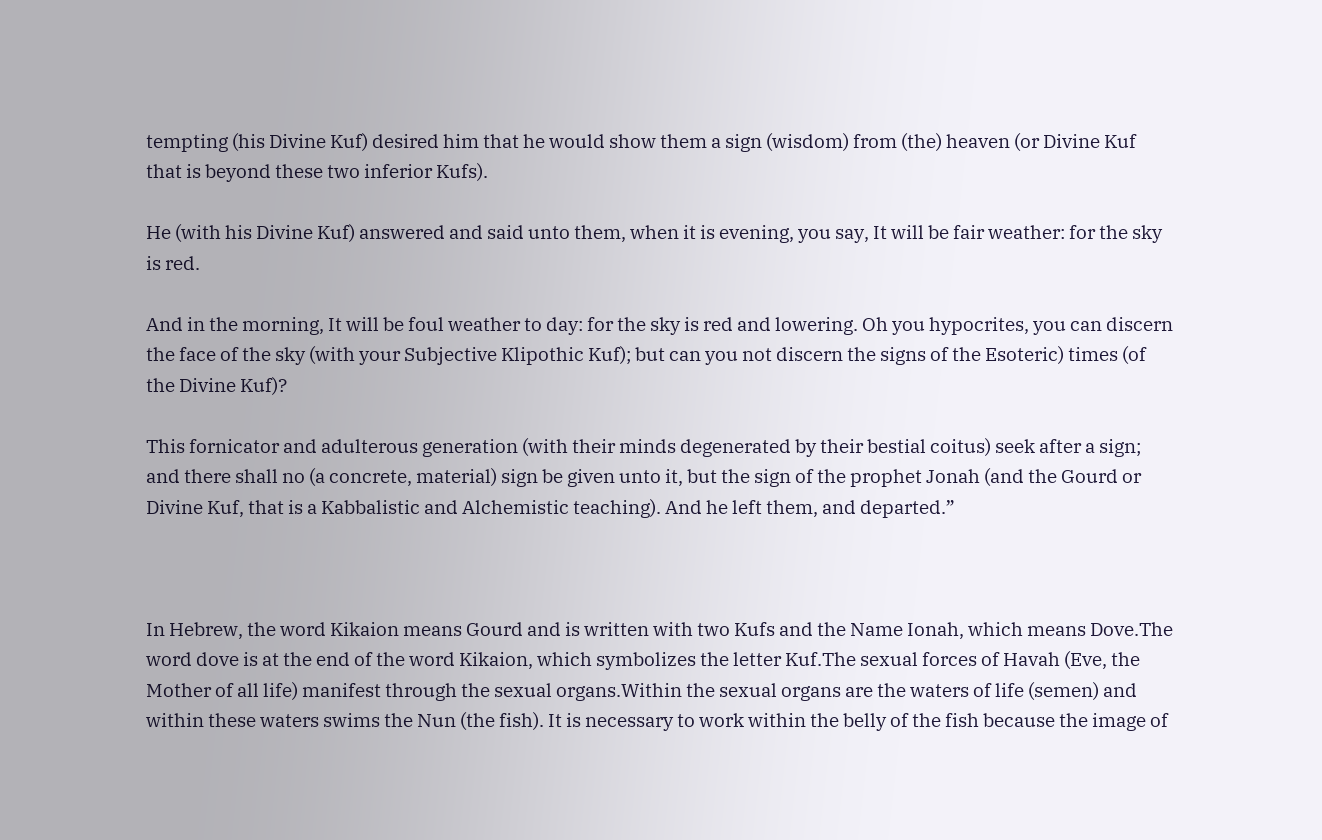tempting (his Divine Kuf) desired him that he would show them a sign (wisdom) from (the) heaven (or Divine Kuf that is beyond these two inferior Kufs).

He (with his Divine Kuf) answered and said unto them, when it is evening, you say, It will be fair weather: for the sky is red.

And in the morning, It will be foul weather to day: for the sky is red and lowering. Oh you hypocrites, you can discern the face of the sky (with your Subjective Klipothic Kuf); but can you not discern the signs of the Esoteric) times (of the Divine Kuf)?

This fornicator and adulterous generation (with their minds degenerated by their bestial coitus) seek after a sign; and there shall no (a concrete, material) sign be given unto it, but the sign of the prophet Jonah (and the Gourd or Divine Kuf, that is a Kabbalistic and Alchemistic teaching). And he left them, and departed.”



In Hebrew, the word Kikaion means Gourd and is written with two Kufs and the Name Ionah, which means Dove.The word dove is at the end of the word Kikaion, which symbolizes the letter Kuf.The sexual forces of Havah (Eve, the Mother of all life) manifest through the sexual organs.Within the sexual organs are the waters of life (semen) and within these waters swims the Nun (the fish). It is necessary to work within the belly of the fish because the image of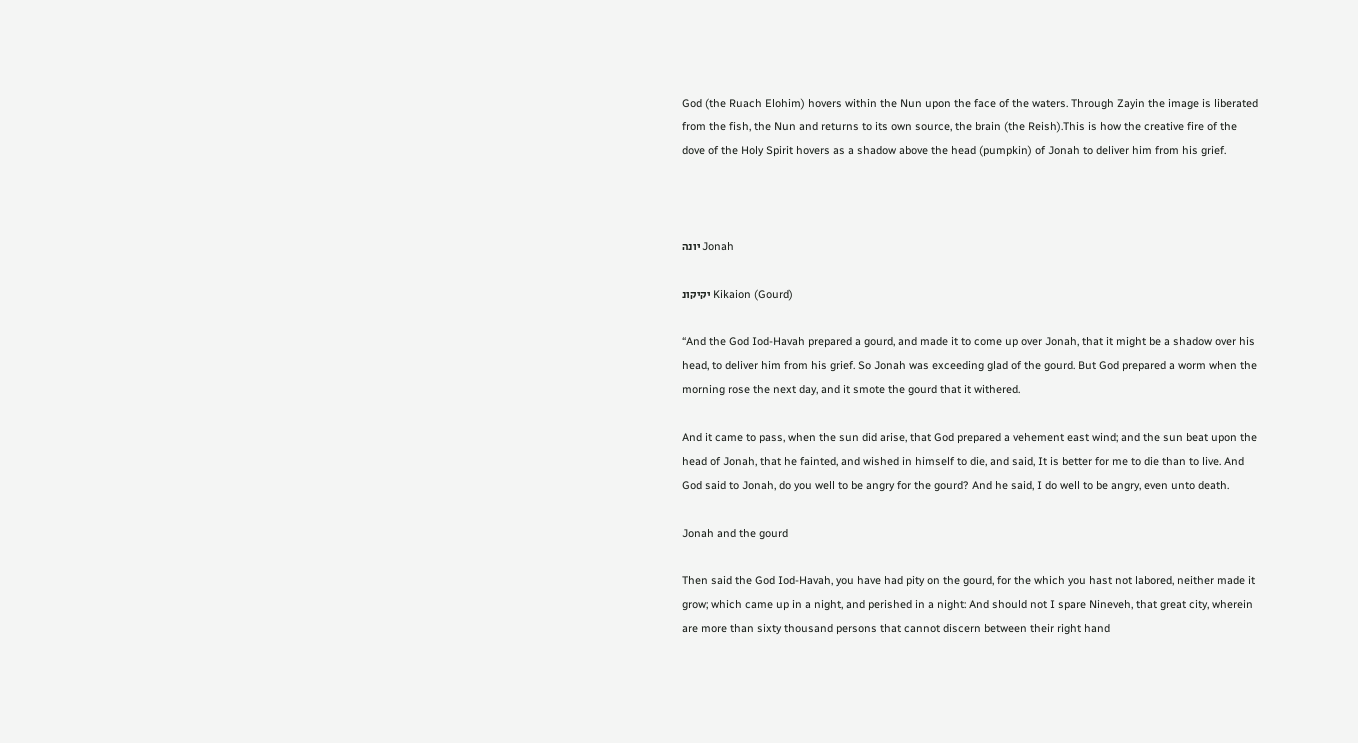God (the Ruach Elohim) hovers within the Nun upon the face of the waters. Through Zayin the image is liberated from the fish, the Nun and returns to its own source, the brain (the Reish).This is how the creative fire of the dove of the Holy Spirit hovers as a shadow above the head (pumpkin) of Jonah to deliver him from his grief.



יונה Jonah

יקיקונ Kikaion (Gourd)

“And the God Iod-Havah prepared a gourd, and made it to come up over Jonah, that it might be a shadow over his head, to deliver him from his grief. So Jonah was exceeding glad of the gourd. But God prepared a worm when the morning rose the next day, and it smote the gourd that it withered.

And it came to pass, when the sun did arise, that God prepared a vehement east wind; and the sun beat upon the head of Jonah, that he fainted, and wished in himself to die, and said, It is better for me to die than to live. And God said to Jonah, do you well to be angry for the gourd? And he said, I do well to be angry, even unto death.

Jonah and the gourd

Then said the God Iod-Havah, you have had pity on the gourd, for the which you hast not labored, neither made it grow; which came up in a night, and perished in a night: And should not I spare Nineveh, that great city, wherein are more than sixty thousand persons that cannot discern between their right hand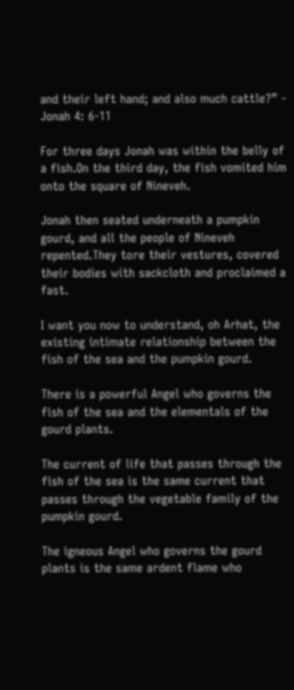and their left hand; and also much cattle?” - Jonah 4: 6-11

For three days Jonah was within the belly of a fish.On the third day, the fish vomited him onto the square of Nineveh.

Jonah then seated underneath a pumpkin gourd, and all the people of Nineveh repented.They tore their vestures, covered their bodies with sackcloth and proclaimed a fast.

I want you now to understand, oh Arhat, the existing intimate relationship between the fish of the sea and the pumpkin gourd.

There is a powerful Angel who governs the fish of the sea and the elementals of the gourd plants.

The current of life that passes through the fish of the sea is the same current that passes through the vegetable family of the pumpkin gourd.

The igneous Angel who governs the gourd plants is the same ardent flame who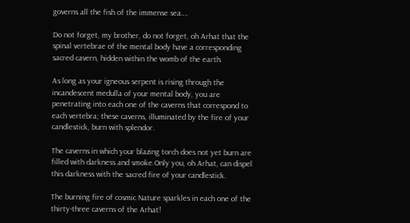governs all the fish of the immense sea….

Do not forget, my brother, do not forget, oh Arhat that the spinal vertebrae of the mental body have a corresponding sacred cavern, hidden within the womb of the earth.

As long as your igneous serpent is rising through the incandescent medulla of your mental body, you are penetrating into each one of the caverns that correspond to each vertebra; these caverns, illuminated by the fire of your candlestick, burn with splendor.

The caverns in which your blazing torch does not yet burn are filled with darkness and smoke.Only you, oh Arhat, can dispel this darkness with the sacred fire of your candlestick.

The burning fire of cosmic Nature sparkles in each one of the thirty-three caverns of the Arhat!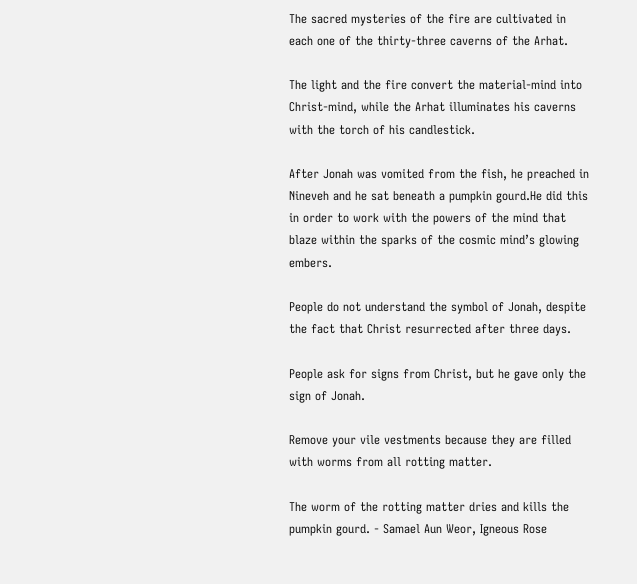The sacred mysteries of the fire are cultivated in each one of the thirty-three caverns of the Arhat.

The light and the fire convert the material-mind into Christ-mind, while the Arhat illuminates his caverns with the torch of his candlestick.

After Jonah was vomited from the fish, he preached in Nineveh and he sat beneath a pumpkin gourd.He did this in order to work with the powers of the mind that blaze within the sparks of the cosmic mind’s glowing embers.

People do not understand the symbol of Jonah, despite the fact that Christ resurrected after three days.

People ask for signs from Christ, but he gave only the sign of Jonah.

Remove your vile vestments because they are filled with worms from all rotting matter.

The worm of the rotting matter dries and kills the pumpkin gourd. - Samael Aun Weor, Igneous Rose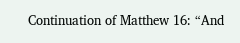Continuation of Matthew 16: “And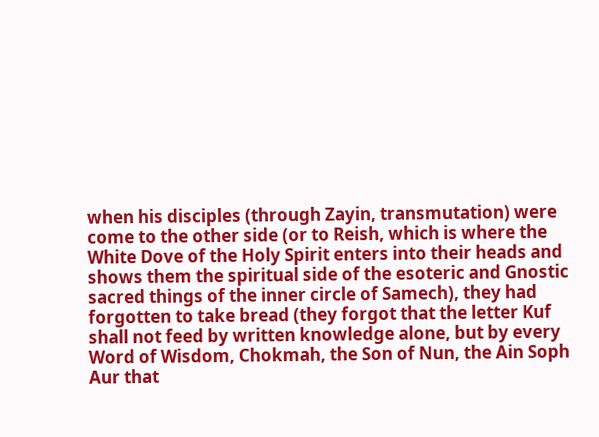when his disciples (through Zayin, transmutation) were come to the other side (or to Reish, which is where the White Dove of the Holy Spirit enters into their heads and shows them the spiritual side of the esoteric and Gnostic sacred things of the inner circle of Samech), they had forgotten to take bread (they forgot that the letter Kuf shall not feed by written knowledge alone, but by every Word of Wisdom, Chokmah, the Son of Nun, the Ain Soph Aur that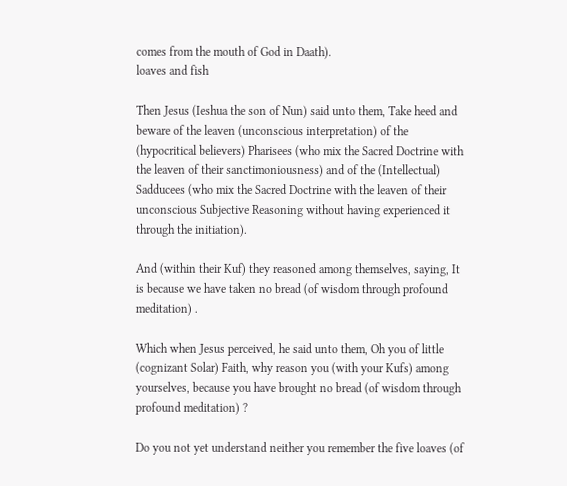comes from the mouth of God in Daath).
loaves and fish

Then Jesus (Ieshua the son of Nun) said unto them, Take heed and beware of the leaven (unconscious interpretation) of the (hypocritical believers) Pharisees (who mix the Sacred Doctrine with the leaven of their sanctimoniousness) and of the (Intellectual) Sadducees (who mix the Sacred Doctrine with the leaven of their unconscious Subjective Reasoning without having experienced it through the initiation).

And (within their Kuf) they reasoned among themselves, saying, It is because we have taken no bread (of wisdom through profound meditation) .

Which when Jesus perceived, he said unto them, Oh you of little (cognizant Solar) Faith, why reason you (with your Kufs) among yourselves, because you have brought no bread (of wisdom through profound meditation) ?

Do you not yet understand neither you remember the five loaves (of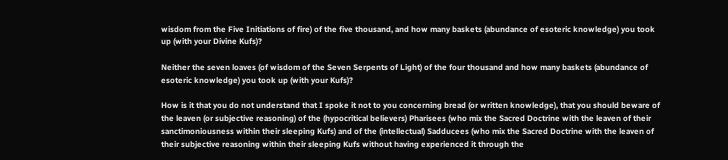wisdom from the Five Initiations of fire) of the five thousand, and how many baskets (abundance of esoteric knowledge) you took up (with your Divine Kufs)?

Neither the seven loaves (of wisdom of the Seven Serpents of Light) of the four thousand and how many baskets (abundance of esoteric knowledge) you took up (with your Kufs)?

How is it that you do not understand that I spoke it not to you concerning bread (or written knowledge), that you should beware of the leaven (or subjective reasoning) of the (hypocritical believers) Pharisees (who mix the Sacred Doctrine with the leaven of their sanctimoniousness within their sleeping Kufs) and of the (intellectual) Sadducees (who mix the Sacred Doctrine with the leaven of their subjective reasoning within their sleeping Kufs without having experienced it through the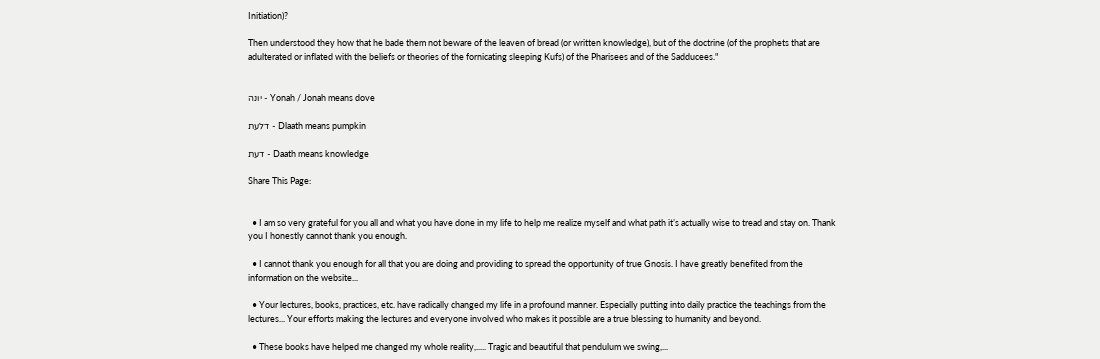Initiation)?

Then understood they how that he bade them not beware of the leaven of bread (or written knowledge), but of the doctrine (of the prophets that are adulterated or inflated with the beliefs or theories of the fornicating sleeping Kufs) of the Pharisees and of the Sadducees."


יונה - Yonah / Jonah means dove

דלעת - Dlaath means pumpkin

דעת - Daath means knowledge

Share This Page:


  • I am so very grateful for you all and what you have done in my life to help me realize myself and what path it’s actually wise to tread and stay on. Thank you I honestly cannot thank you enough.

  • I cannot thank you enough for all that you are doing and providing to spread the opportunity of true Gnosis. I have greatly benefited from the information on the website...

  • Your lectures, books, practices, etc. have radically changed my life in a profound manner. Especially putting into daily practice the teachings from the lectures... Your efforts making the lectures and everyone involved who makes it possible are a true blessing to humanity and beyond.

  • These books have helped me changed my whole reality,..... Tragic and beautiful that pendulum we swing,...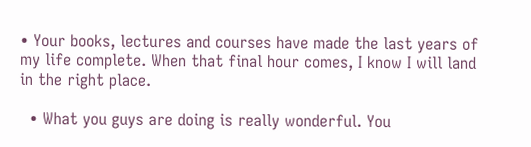• Your books, lectures and courses have made the last years of my life complete. When that final hour comes, I know I will land in the right place.

  • What you guys are doing is really wonderful. You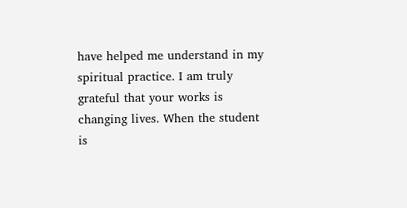have helped me understand in my spiritual practice. I am truly grateful that your works is changing lives. When the student is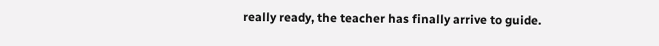really ready, the teacher has finally arrive to guide.